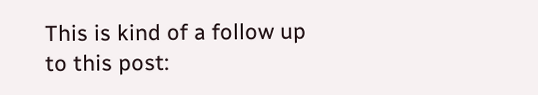This is kind of a follow up to this post: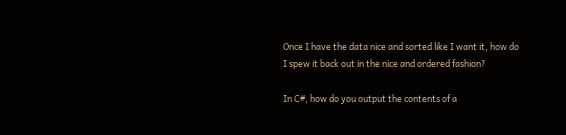Once I have the data nice and sorted like I want it, how do I spew it back out in the nice and ordered fashion?

In C#, how do you output the contents of a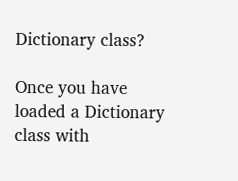Dictionary class?

Once you have loaded a Dictionary class with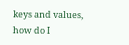keys and values, how do I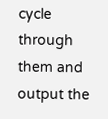cycle through them and output the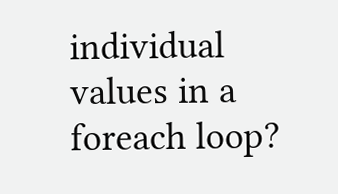individual values in a foreach loop?